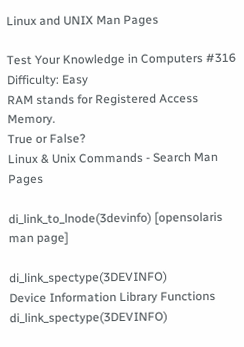Linux and UNIX Man Pages

Test Your Knowledge in Computers #316
Difficulty: Easy
RAM stands for Registered Access Memory.
True or False?
Linux & Unix Commands - Search Man Pages

di_link_to_lnode(3devinfo) [opensolaris man page]

di_link_spectype(3DEVINFO)                 Device Information Library Functions             di_link_spectype(3DEVINFO)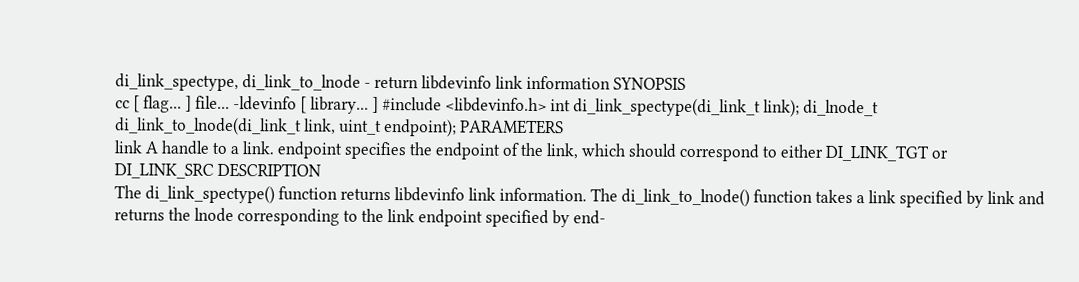di_link_spectype, di_link_to_lnode - return libdevinfo link information SYNOPSIS
cc [ flag... ] file... -ldevinfo [ library... ] #include <libdevinfo.h> int di_link_spectype(di_link_t link); di_lnode_t di_link_to_lnode(di_link_t link, uint_t endpoint); PARAMETERS
link A handle to a link. endpoint specifies the endpoint of the link, which should correspond to either DI_LINK_TGT or DI_LINK_SRC DESCRIPTION
The di_link_spectype() function returns libdevinfo link information. The di_link_to_lnode() function takes a link specified by link and returns the lnode corresponding to the link endpoint specified by end-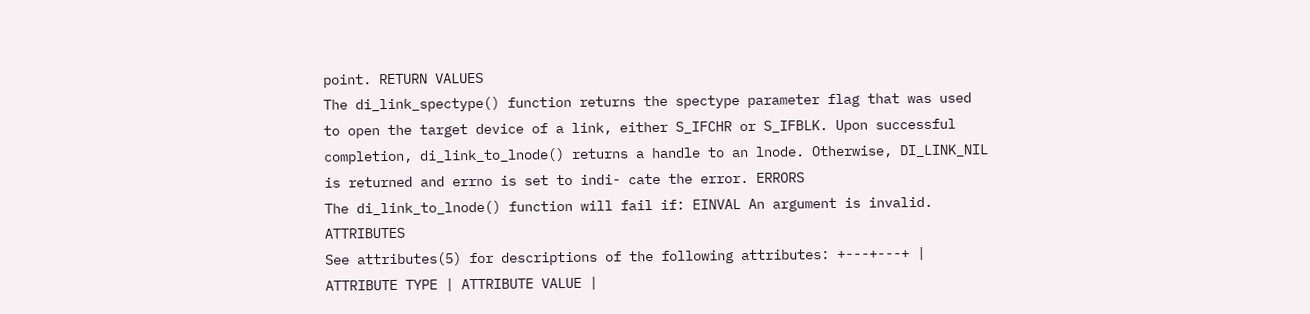point. RETURN VALUES
The di_link_spectype() function returns the spectype parameter flag that was used to open the target device of a link, either S_IFCHR or S_IFBLK. Upon successful completion, di_link_to_lnode() returns a handle to an lnode. Otherwise, DI_LINK_NIL is returned and errno is set to indi- cate the error. ERRORS
The di_link_to_lnode() function will fail if: EINVAL An argument is invalid. ATTRIBUTES
See attributes(5) for descriptions of the following attributes: +---+---+ | ATTRIBUTE TYPE | ATTRIBUTE VALUE |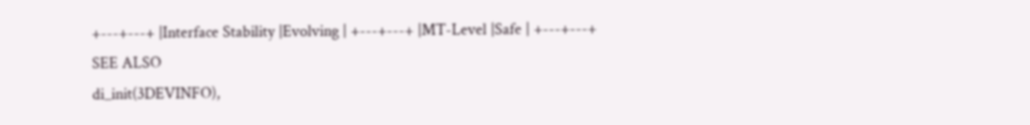+---+---+ |Interface Stability |Evolving | +---+---+ |MT-Level |Safe | +---+---+ SEE ALSO
di_init(3DEVINFO),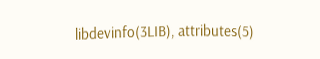libdevinfo(3LIB), attributes(5)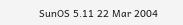SunOS 5.11 22 Mar 2004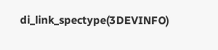di_link_spectype(3DEVINFO)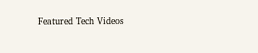Featured Tech Videos